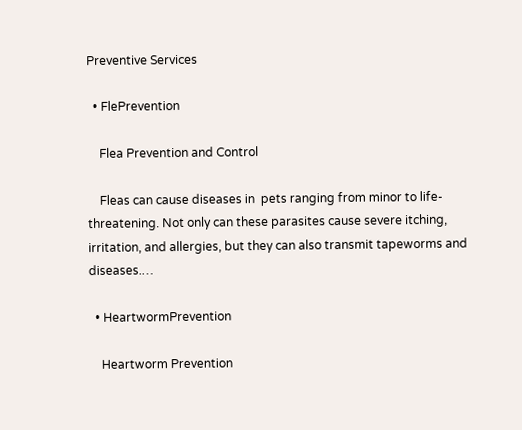Preventive Services

  • FlePrevention

    Flea Prevention and Control

    Fleas can cause diseases in  pets ranging from minor to life-threatening. Not only can these parasites cause severe itching, irritation, and allergies, but they can also transmit tapeworms and diseases.…

  • HeartwormPrevention

    Heartworm Prevention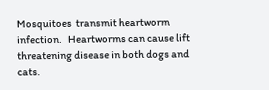Mosquitoes  transmit heartworm infection.   Heartworms can cause lift threatening disease in both dogs and cats.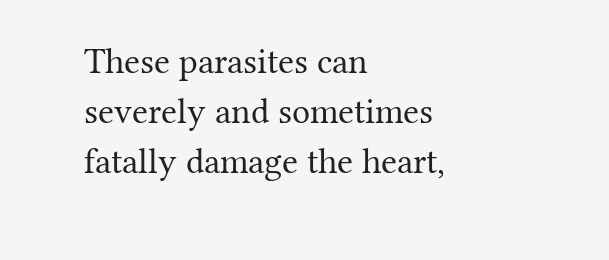These parasites can severely and sometimes fatally damage the heart,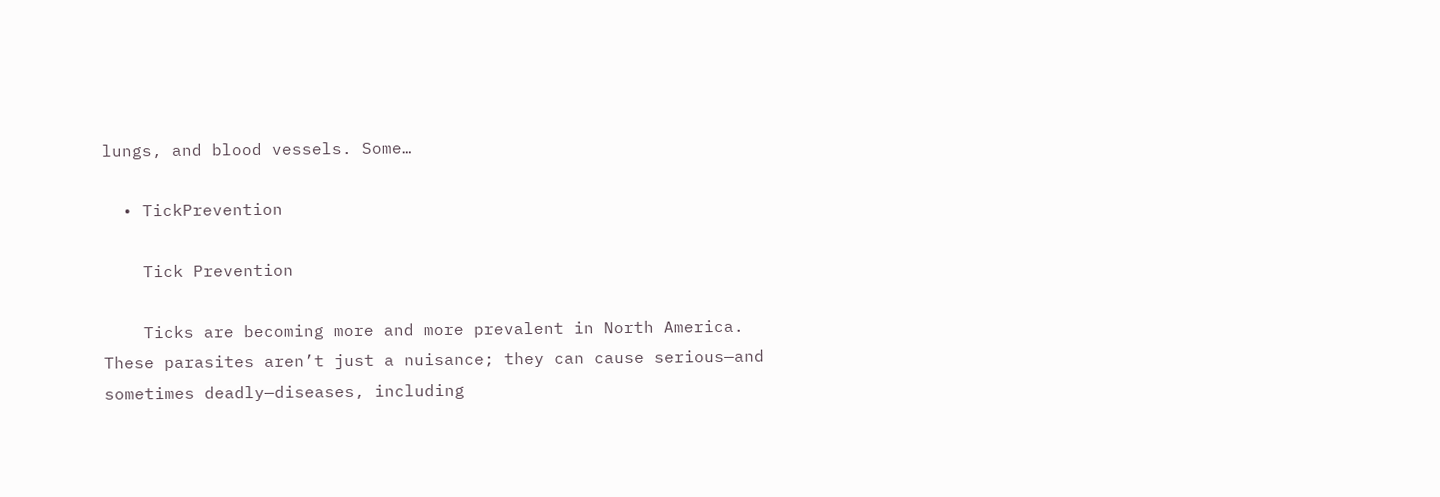lungs, and blood vessels. Some…

  • TickPrevention

    Tick Prevention

    Ticks are becoming more and more prevalent in North America.   These parasites aren’t just a nuisance; they can cause serious—and sometimes deadly—diseases, including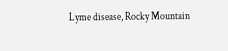Lyme disease, Rocky Mountain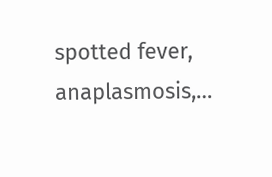spotted fever, anaplasmosis,…